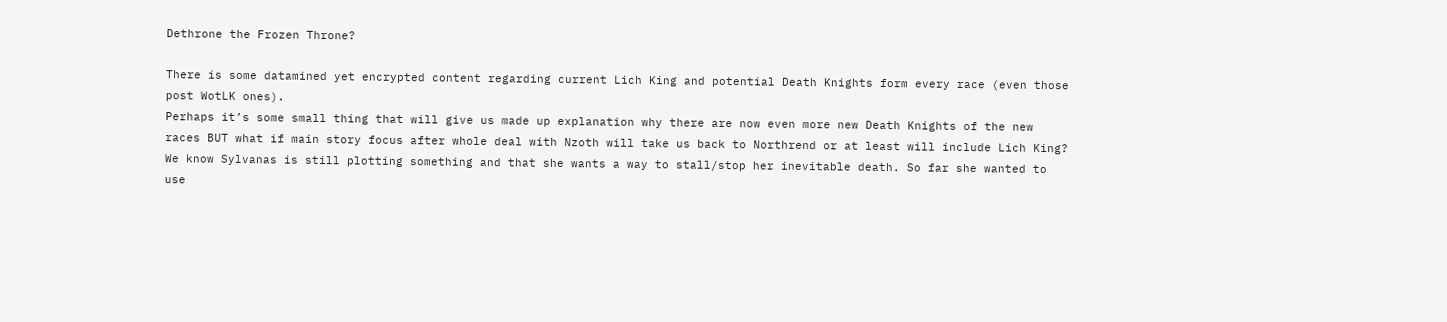Dethrone the Frozen Throne?

There is some datamined yet encrypted content regarding current Lich King and potential Death Knights form every race (even those post WotLK ones).
Perhaps it’s some small thing that will give us made up explanation why there are now even more new Death Knights of the new races BUT what if main story focus after whole deal with Nzoth will take us back to Northrend or at least will include Lich King?
We know Sylvanas is still plotting something and that she wants a way to stall/stop her inevitable death. So far she wanted to use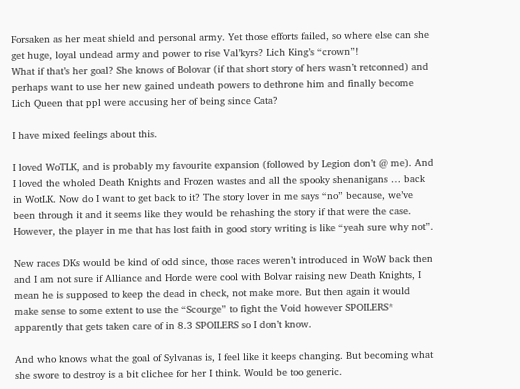Forsaken as her meat shield and personal army. Yet those efforts failed, so where else can she get huge, loyal undead army and power to rise Val’kyrs? Lich King’s “crown”!
What if that’s her goal? She knows of Bolovar (if that short story of hers wasn’t retconned) and perhaps want to use her new gained undeath powers to dethrone him and finally become Lich Queen that ppl were accusing her of being since Cata?

I have mixed feelings about this.

I loved WoTLK, and is probably my favourite expansion (followed by Legion don’t @ me). And I loved the wholed Death Knights and Frozen wastes and all the spooky shenanigans … back in WotLK. Now do I want to get back to it? The story lover in me says “no” because, we’ve been through it and it seems like they would be rehashing the story if that were the case. However, the player in me that has lost faith in good story writing is like “yeah sure why not”.

New races DKs would be kind of odd since, those races weren’t introduced in WoW back then and I am not sure if Alliance and Horde were cool with Bolvar raising new Death Knights, I mean he is supposed to keep the dead in check, not make more. But then again it would make sense to some extent to use the “Scourge” to fight the Void however SPOILERS* apparently that gets taken care of in 8.3 SPOILERS so I don’t know.

And who knows what the goal of Sylvanas is, I feel like it keeps changing. But becoming what she swore to destroy is a bit clichee for her I think. Would be too generic.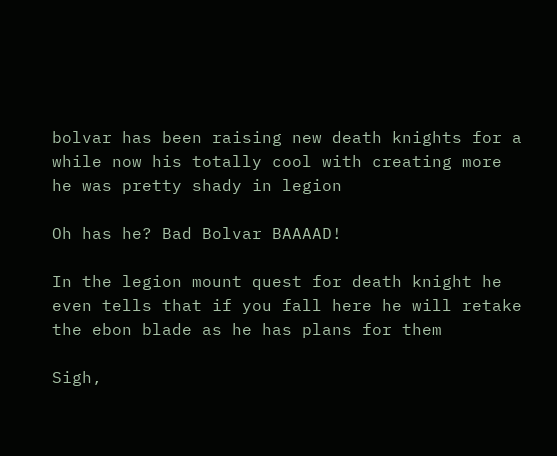bolvar has been raising new death knights for a while now his totally cool with creating more he was pretty shady in legion

Oh has he? Bad Bolvar BAAAAD!

In the legion mount quest for death knight he even tells that if you fall here he will retake the ebon blade as he has plans for them

Sigh,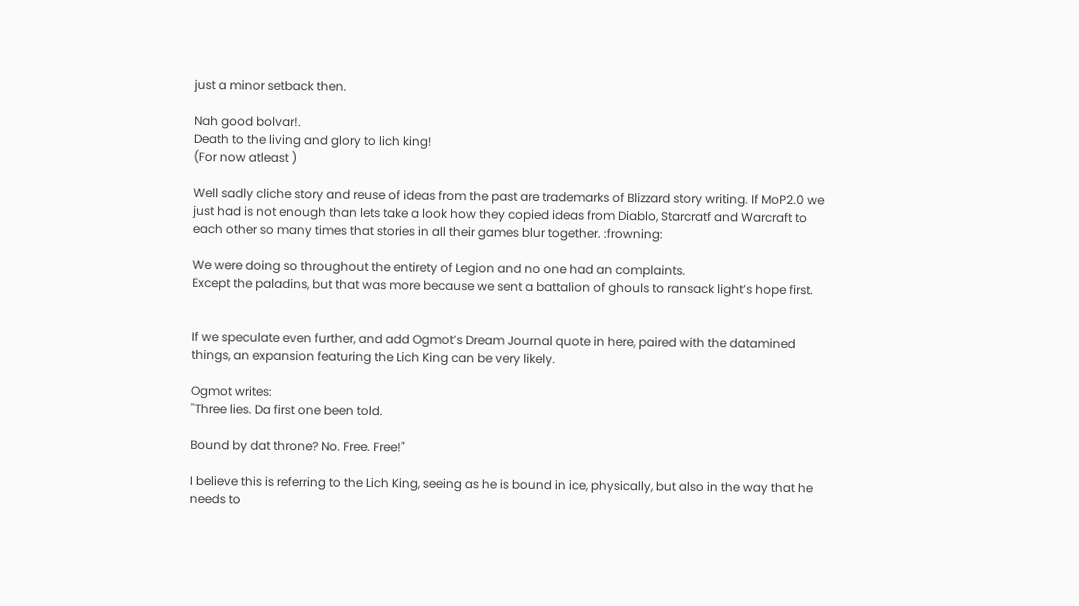just a minor setback then.

Nah good bolvar!.
Death to the living and glory to lich king!
(For now atleast )

Well sadly cliche story and reuse of ideas from the past are trademarks of Blizzard story writing. If MoP2.0 we just had is not enough than lets take a look how they copied ideas from Diablo, Starcratf and Warcraft to each other so many times that stories in all their games blur together. :frowning:

We were doing so throughout the entirety of Legion and no one had an complaints.
Except the paladins, but that was more because we sent a battalion of ghouls to ransack light’s hope first.


If we speculate even further, and add Ogmot’s Dream Journal quote in here, paired with the datamined things, an expansion featuring the Lich King can be very likely.

Ogmot writes:
''Three lies. Da first one been told.

Bound by dat throne? No. Free. Free!"

I believe this is referring to the Lich King, seeing as he is bound in ice, physically, but also in the way that he needs to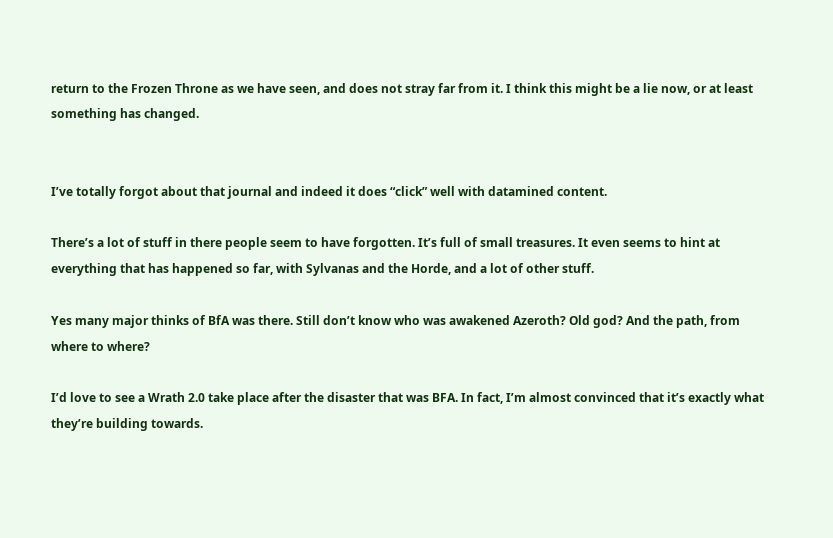return to the Frozen Throne as we have seen, and does not stray far from it. I think this might be a lie now, or at least something has changed.


I’ve totally forgot about that journal and indeed it does “click” well with datamined content.

There’s a lot of stuff in there people seem to have forgotten. It’s full of small treasures. It even seems to hint at everything that has happened so far, with Sylvanas and the Horde, and a lot of other stuff.

Yes many major thinks of BfA was there. Still don’t know who was awakened Azeroth? Old god? And the path, from where to where?

I’d love to see a Wrath 2.0 take place after the disaster that was BFA. In fact, I’m almost convinced that it’s exactly what they’re building towards.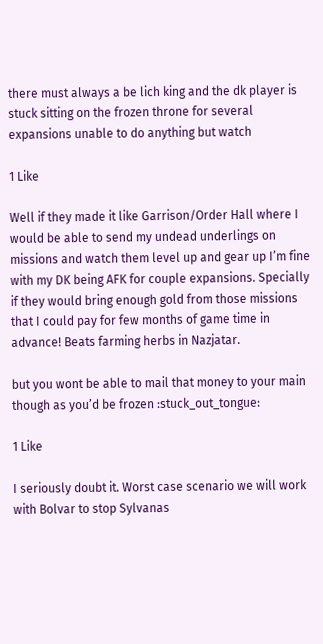there must always a be lich king and the dk player is stuck sitting on the frozen throne for several expansions unable to do anything but watch

1 Like

Well if they made it like Garrison/Order Hall where I would be able to send my undead underlings on missions and watch them level up and gear up I’m fine with my DK being AFK for couple expansions. Specially if they would bring enough gold from those missions that I could pay for few months of game time in advance! Beats farming herbs in Nazjatar.

but you wont be able to mail that money to your main though as you’d be frozen :stuck_out_tongue:

1 Like

I seriously doubt it. Worst case scenario we will work with Bolvar to stop Sylvanas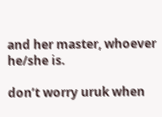and her master, whoever he/she is.

don’t worry uruk when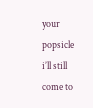your popsicle i’ll still come to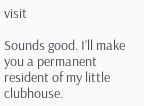visit

Sounds good. I’ll make you a permanent resident of my little clubhouse.